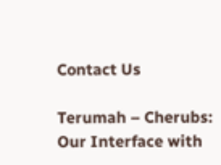Contact Us

Terumah – Cherubs: Our Interface with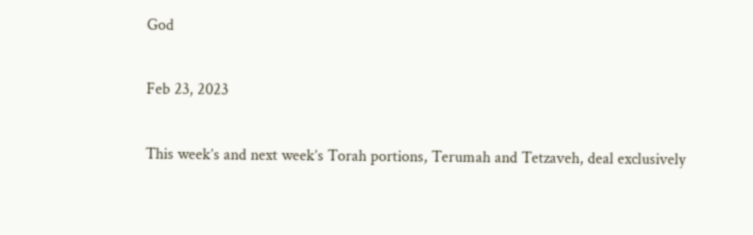God

Feb 23, 2023

This week’s and next week’s Torah portions, Terumah and Tetzaveh, deal exclusively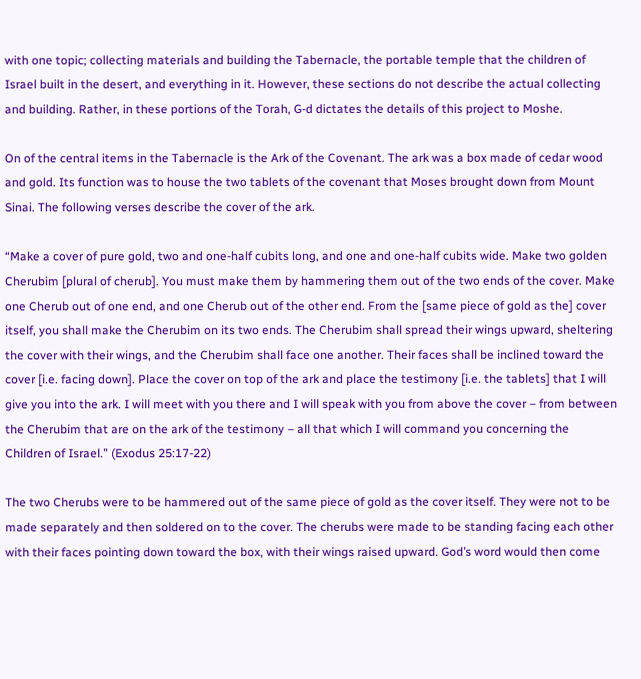with one topic; collecting materials and building the Tabernacle, the portable temple that the children of Israel built in the desert, and everything in it. However, these sections do not describe the actual collecting and building. Rather, in these portions of the Torah, G-d dictates the details of this project to Moshe.

On of the central items in the Tabernacle is the Ark of the Covenant. The ark was a box made of cedar wood and gold. Its function was to house the two tablets of the covenant that Moses brought down from Mount Sinai. The following verses describe the cover of the ark.

“Make a cover of pure gold, two and one-half cubits long, and one and one-half cubits wide. Make two golden Cherubim [plural of cherub]. You must make them by hammering them out of the two ends of the cover. Make one Cherub out of one end, and one Cherub out of the other end. From the [same piece of gold as the] cover itself, you shall make the Cherubim on its two ends. The Cherubim shall spread their wings upward, sheltering the cover with their wings, and the Cherubim shall face one another. Their faces shall be inclined toward the cover [i.e. facing down]. Place the cover on top of the ark and place the testimony [i.e. the tablets] that I will give you into the ark. I will meet with you there and I will speak with you from above the cover – from between the Cherubim that are on the ark of the testimony – all that which I will command you concerning the Children of Israel.” (Exodus 25:17-22)

The two Cherubs were to be hammered out of the same piece of gold as the cover itself. They were not to be made separately and then soldered on to the cover. The cherubs were made to be standing facing each other with their faces pointing down toward the box, with their wings raised upward. God’s word would then come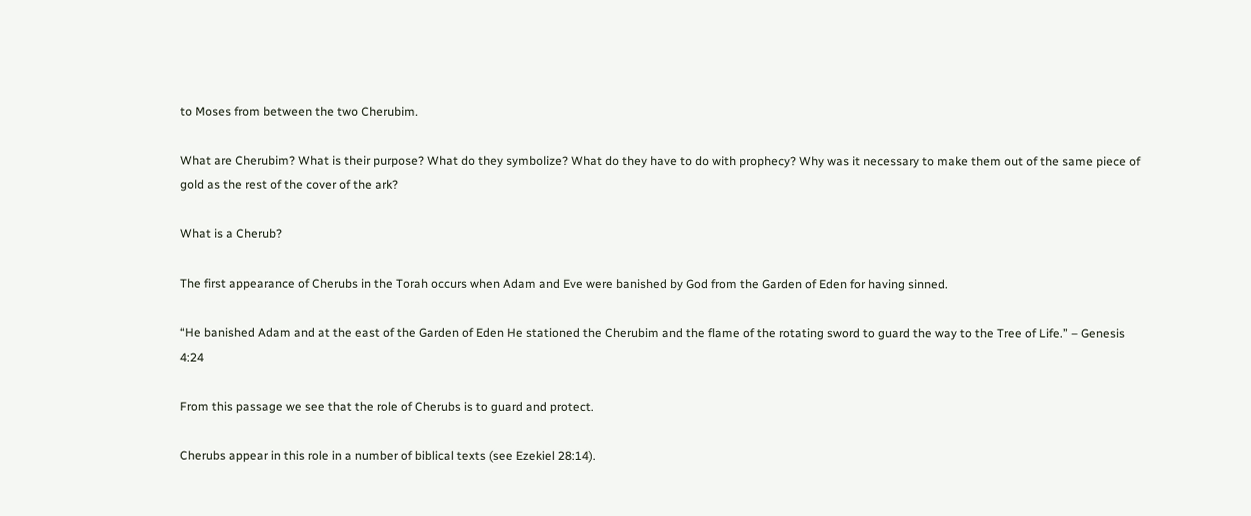to Moses from between the two Cherubim.

What are Cherubim? What is their purpose? What do they symbolize? What do they have to do with prophecy? Why was it necessary to make them out of the same piece of gold as the rest of the cover of the ark?

What is a Cherub?

The first appearance of Cherubs in the Torah occurs when Adam and Eve were banished by God from the Garden of Eden for having sinned.

“He banished Adam and at the east of the Garden of Eden He stationed the Cherubim and the flame of the rotating sword to guard the way to the Tree of Life.” – Genesis 4:24

From this passage we see that the role of Cherubs is to guard and protect.

Cherubs appear in this role in a number of biblical texts (see Ezekiel 28:14).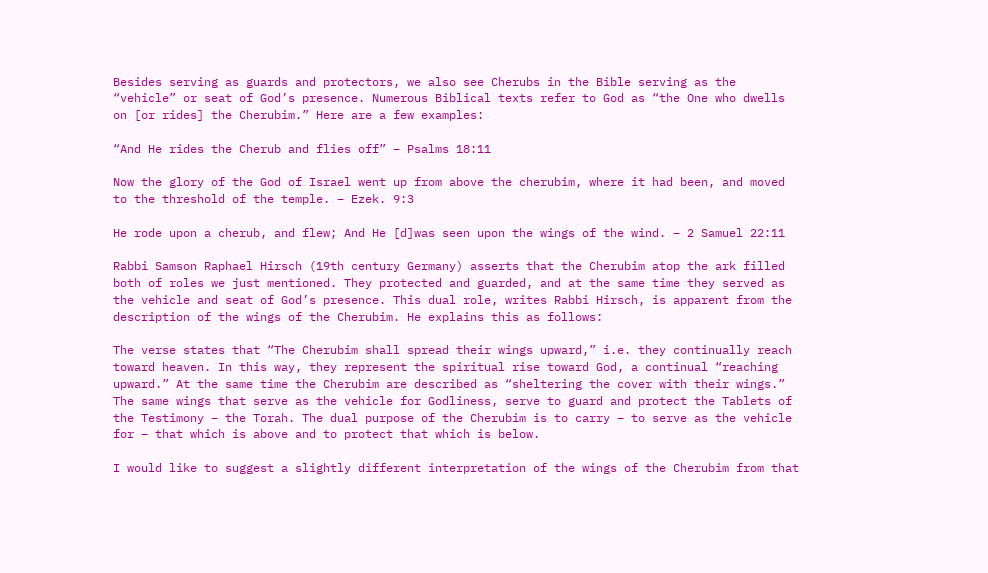Besides serving as guards and protectors, we also see Cherubs in the Bible serving as the “vehicle” or seat of God’s presence. Numerous Biblical texts refer to God as “the One who dwells on [or rides] the Cherubim.” Here are a few examples:

“And He rides the Cherub and flies off” – Psalms 18:11

Now the glory of the God of Israel went up from above the cherubim, where it had been, and moved to the threshold of the temple. – Ezek. 9:3

He rode upon a cherub, and flew; And He [d]was seen upon the wings of the wind. – 2 Samuel 22:11

Rabbi Samson Raphael Hirsch (19th century Germany) asserts that the Cherubim atop the ark filled both of roles we just mentioned. They protected and guarded, and at the same time they served as the vehicle and seat of God’s presence. This dual role, writes Rabbi Hirsch, is apparent from the description of the wings of the Cherubim. He explains this as follows:

The verse states that “The Cherubim shall spread their wings upward,” i.e. they continually reach toward heaven. In this way, they represent the spiritual rise toward God, a continual “reaching upward.” At the same time the Cherubim are described as “sheltering the cover with their wings.” The same wings that serve as the vehicle for Godliness, serve to guard and protect the Tablets of the Testimony – the Torah. The dual purpose of the Cherubim is to carry – to serve as the vehicle for – that which is above and to protect that which is below.

I would like to suggest a slightly different interpretation of the wings of the Cherubim from that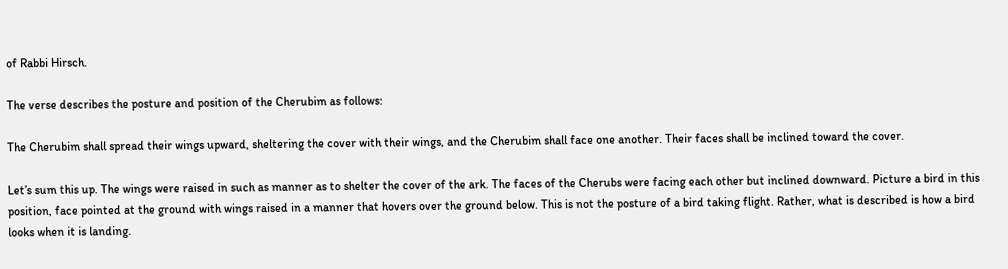of Rabbi Hirsch.

The verse describes the posture and position of the Cherubim as follows:

The Cherubim shall spread their wings upward, sheltering the cover with their wings, and the Cherubim shall face one another. Their faces shall be inclined toward the cover.

Let’s sum this up. The wings were raised in such as manner as to shelter the cover of the ark. The faces of the Cherubs were facing each other but inclined downward. Picture a bird in this position, face pointed at the ground with wings raised in a manner that hovers over the ground below. This is not the posture of a bird taking flight. Rather, what is described is how a bird looks when it is landing.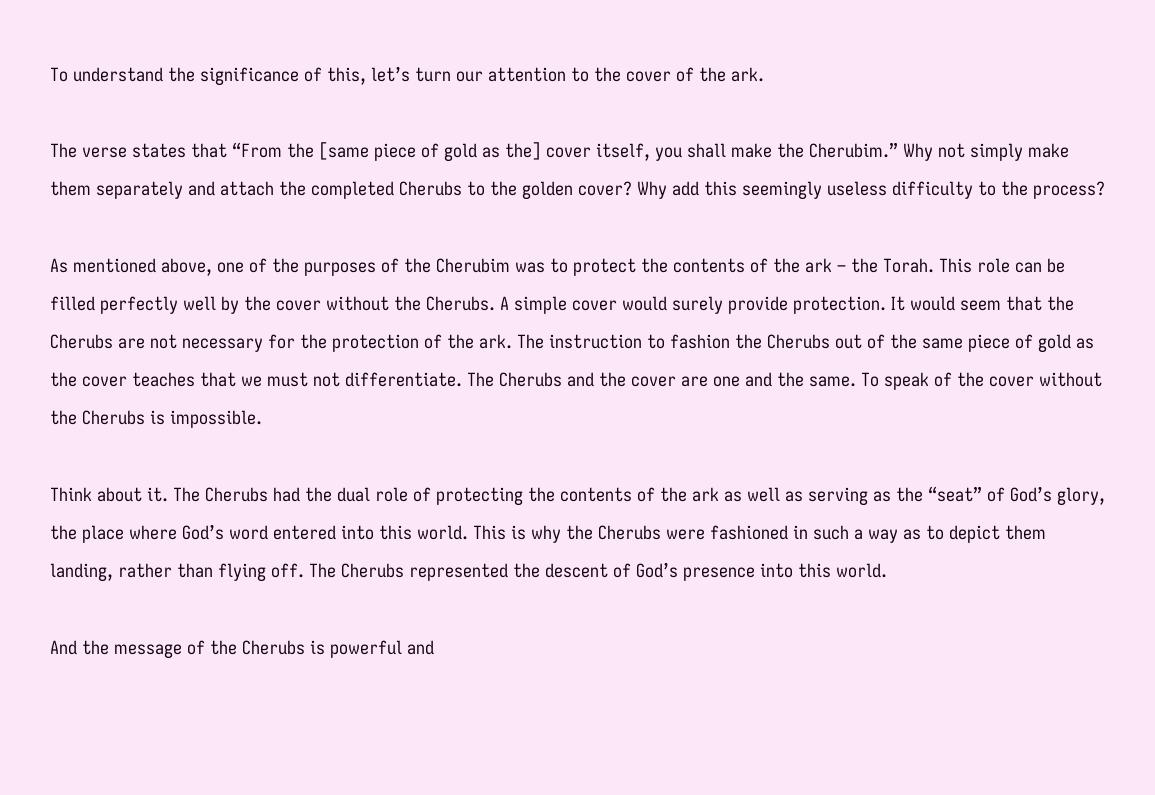To understand the significance of this, let’s turn our attention to the cover of the ark.

The verse states that “From the [same piece of gold as the] cover itself, you shall make the Cherubim.” Why not simply make them separately and attach the completed Cherubs to the golden cover? Why add this seemingly useless difficulty to the process?

As mentioned above, one of the purposes of the Cherubim was to protect the contents of the ark – the Torah. This role can be filled perfectly well by the cover without the Cherubs. A simple cover would surely provide protection. It would seem that the Cherubs are not necessary for the protection of the ark. The instruction to fashion the Cherubs out of the same piece of gold as the cover teaches that we must not differentiate. The Cherubs and the cover are one and the same. To speak of the cover without the Cherubs is impossible.

Think about it. The Cherubs had the dual role of protecting the contents of the ark as well as serving as the “seat” of God’s glory, the place where God’s word entered into this world. This is why the Cherubs were fashioned in such a way as to depict them landing, rather than flying off. The Cherubs represented the descent of God’s presence into this world.

And the message of the Cherubs is powerful and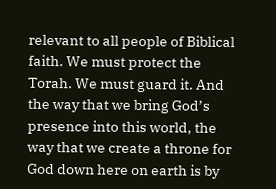relevant to all people of Biblical faith. We must protect the Torah. We must guard it. And the way that we bring God’s presence into this world, the way that we create a throne for God down here on earth is by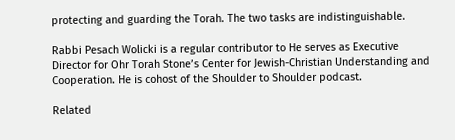protecting and guarding the Torah. The two tasks are indistinguishable.

Rabbi Pesach Wolicki is a regular contributor to He serves as Executive Director for Ohr Torah Stone’s Center for Jewish-Christian Understanding and Cooperation. He is cohost of the Shoulder to Shoulder podcast.

Related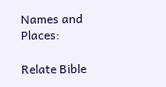Names and Places:

Relate Bible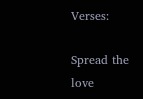Verses:

Spread the love